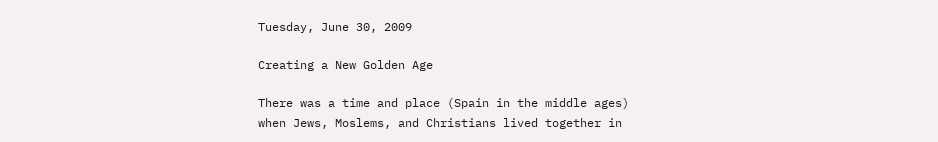Tuesday, June 30, 2009

Creating a New Golden Age

There was a time and place (Spain in the middle ages) when Jews, Moslems, and Christians lived together in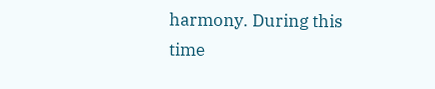harmony. During this time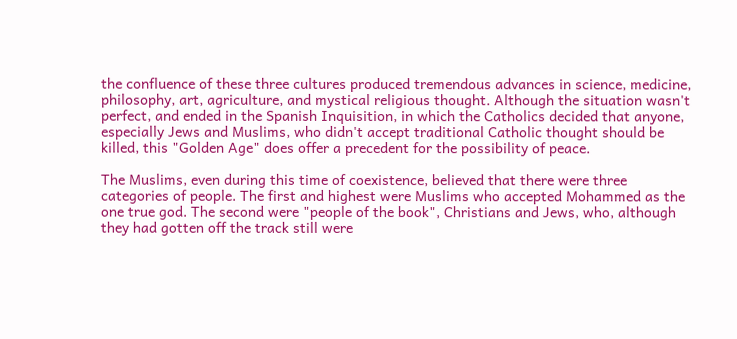the confluence of these three cultures produced tremendous advances in science, medicine, philosophy, art, agriculture, and mystical religious thought. Although the situation wasn't perfect, and ended in the Spanish Inquisition, in which the Catholics decided that anyone, especially Jews and Muslims, who didn't accept traditional Catholic thought should be killed, this "Golden Age" does offer a precedent for the possibility of peace.

The Muslims, even during this time of coexistence, believed that there were three categories of people. The first and highest were Muslims who accepted Mohammed as the one true god. The second were "people of the book", Christians and Jews, who, although they had gotten off the track still were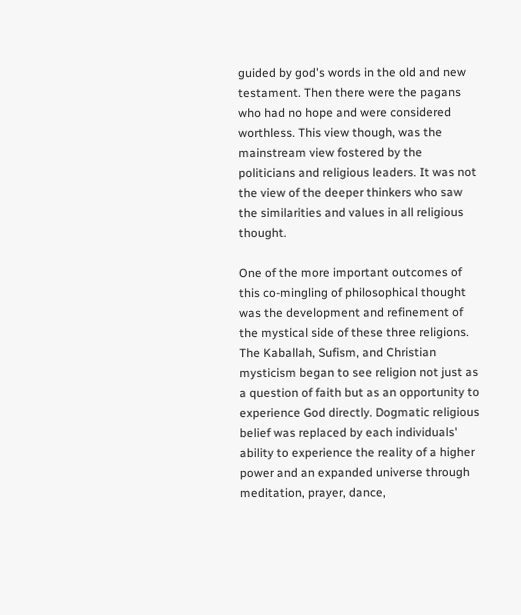guided by god's words in the old and new testament. Then there were the pagans who had no hope and were considered worthless. This view though, was the mainstream view fostered by the politicians and religious leaders. It was not the view of the deeper thinkers who saw the similarities and values in all religious thought.

One of the more important outcomes of this co-mingling of philosophical thought was the development and refinement of the mystical side of these three religions. The Kaballah, Sufism, and Christian mysticism began to see religion not just as a question of faith but as an opportunity to experience God directly. Dogmatic religious belief was replaced by each individuals' ability to experience the reality of a higher power and an expanded universe through meditation, prayer, dance,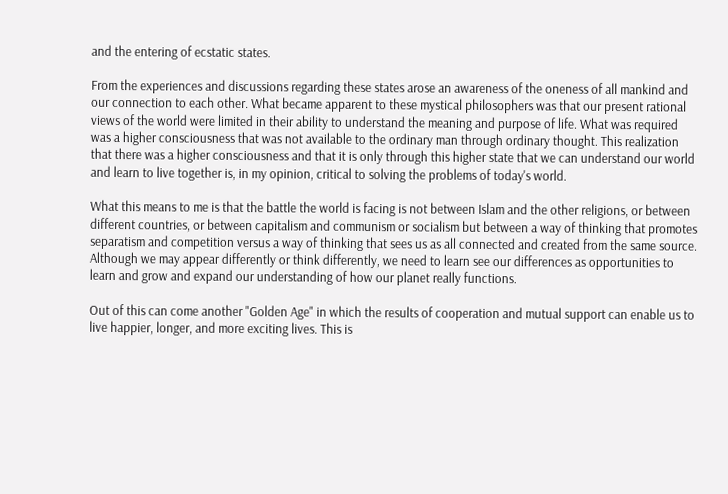and the entering of ecstatic states.

From the experiences and discussions regarding these states arose an awareness of the oneness of all mankind and our connection to each other. What became apparent to these mystical philosophers was that our present rational views of the world were limited in their ability to understand the meaning and purpose of life. What was required was a higher consciousness that was not available to the ordinary man through ordinary thought. This realization that there was a higher consciousness and that it is only through this higher state that we can understand our world and learn to live together is, in my opinion, critical to solving the problems of today's world.

What this means to me is that the battle the world is facing is not between Islam and the other religions, or between different countries, or between capitalism and communism or socialism but between a way of thinking that promotes separatism and competition versus a way of thinking that sees us as all connected and created from the same source. Although we may appear differently or think differently, we need to learn see our differences as opportunities to learn and grow and expand our understanding of how our planet really functions.

Out of this can come another "Golden Age" in which the results of cooperation and mutual support can enable us to live happier, longer, and more exciting lives. This is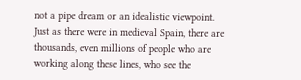not a pipe dream or an idealistic viewpoint. Just as there were in medieval Spain, there are thousands, even millions of people who are working along these lines, who see the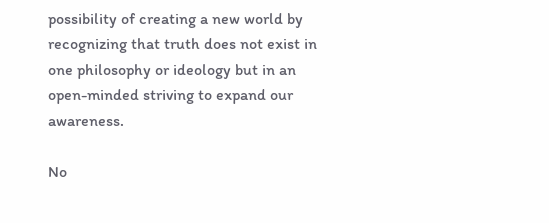possibility of creating a new world by recognizing that truth does not exist in one philosophy or ideology but in an open-minded striving to expand our awareness.

No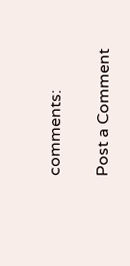comments:

Post a Comment